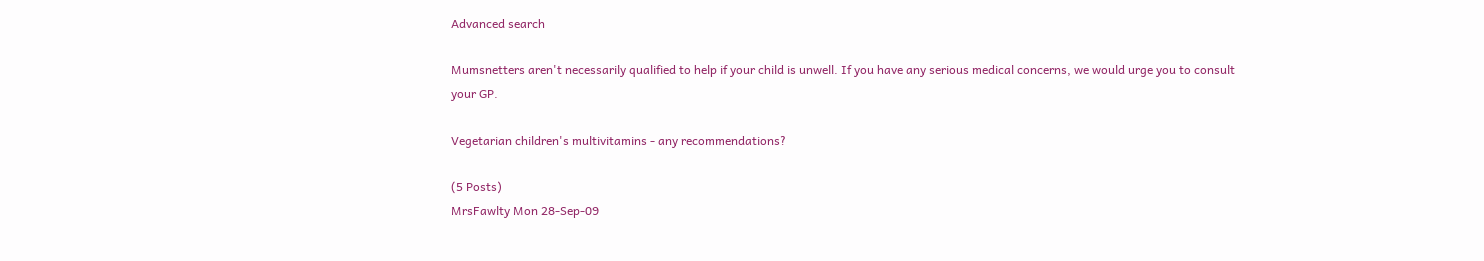Advanced search

Mumsnetters aren't necessarily qualified to help if your child is unwell. If you have any serious medical concerns, we would urge you to consult your GP.

Vegetarian children's multivitamins - any recommendations?

(5 Posts)
MrsFawlty Mon 28-Sep-09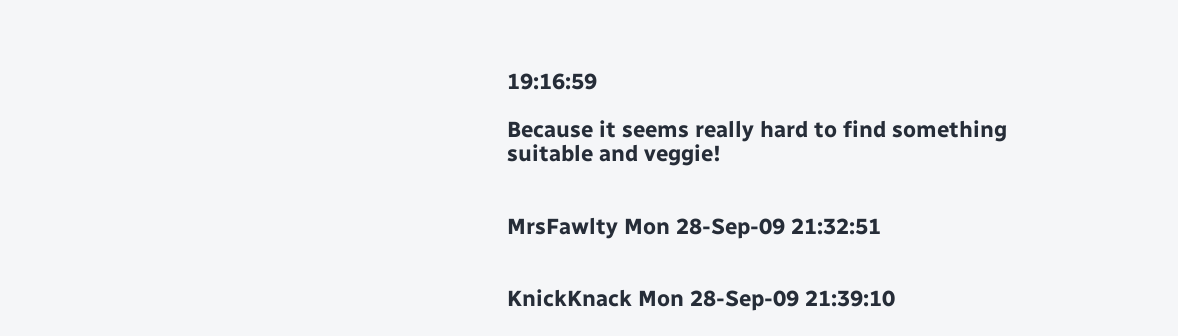19:16:59

Because it seems really hard to find something suitable and veggie!


MrsFawlty Mon 28-Sep-09 21:32:51


KnickKnack Mon 28-Sep-09 21:39:10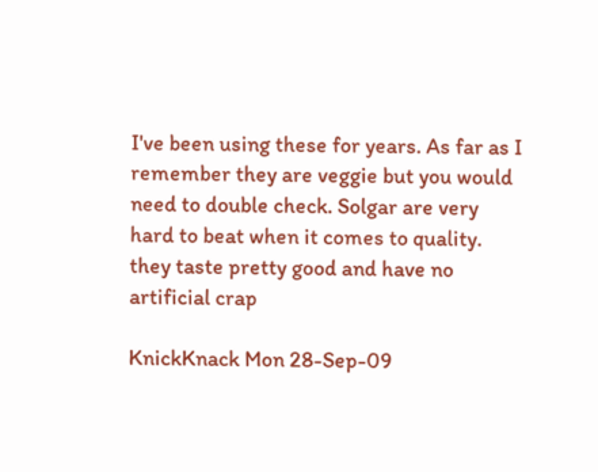I've been using these for years. As far as I remember they are veggie but you would need to double check. Solgar are very hard to beat when it comes to quality. they taste pretty good and have no artificial crap

KnickKnack Mon 28-Sep-09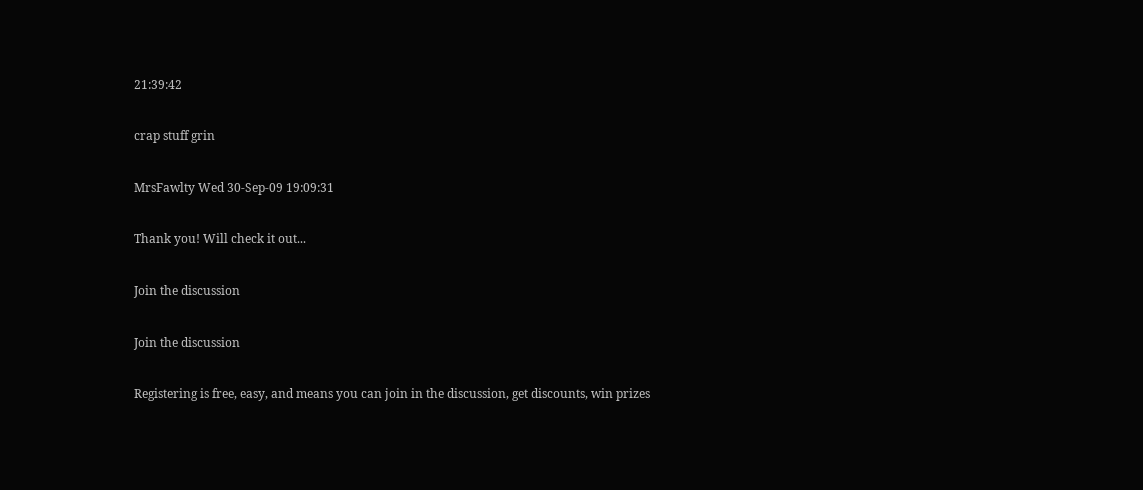21:39:42

crap stuff grin

MrsFawlty Wed 30-Sep-09 19:09:31

Thank you! Will check it out...

Join the discussion

Join the discussion

Registering is free, easy, and means you can join in the discussion, get discounts, win prizes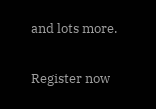and lots more.

Register now